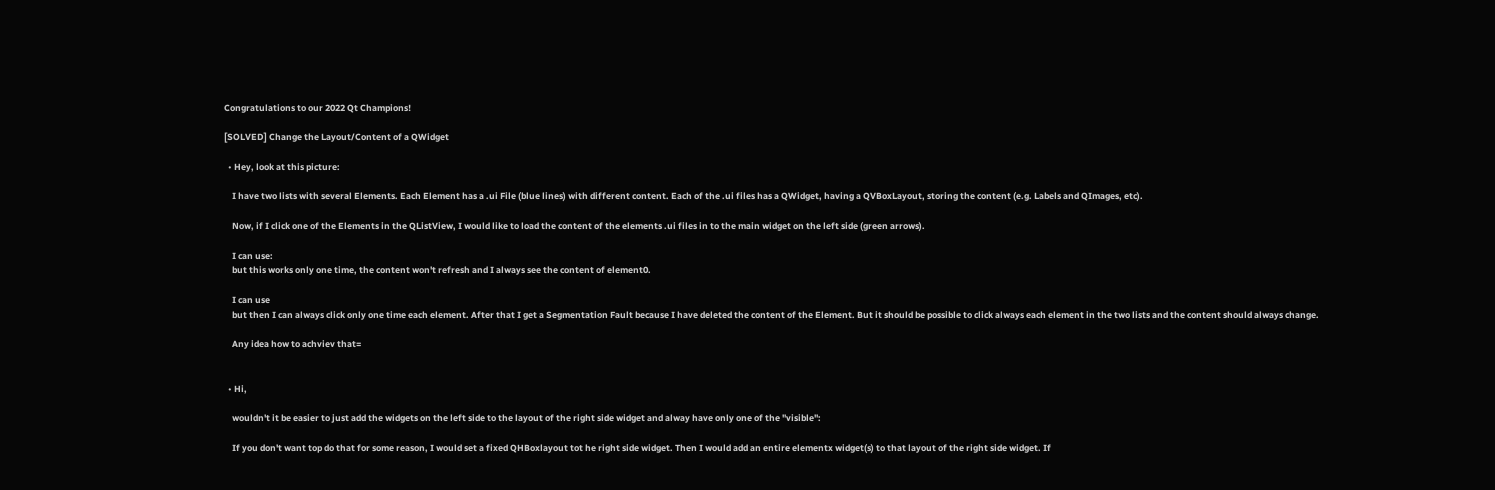Congratulations to our 2022 Qt Champions!

[SOLVED] Change the Layout/Content of a QWidget

  • Hey, look at this picture:

    I have two lists with several Elements. Each Element has a .ui File (blue lines) with different content. Each of the .ui files has a QWidget, having a QVBoxLayout, storing the content (e.g. Labels and QImages, etc).

    Now, if I click one of the Elements in the QListView, I would like to load the content of the elements .ui files in to the main widget on the left side (green arrows).

    I can use:
    but this works only one time, the content won't refresh and I always see the content of element0.

    I can use
    but then I can always click only one time each element. After that I get a Segmentation Fault because I have deleted the content of the Element. But it should be possible to click always each element in the two lists and the content should always change.

    Any idea how to achviev that=


  • Hi,

    wouldn't it be easier to just add the widgets on the left side to the layout of the right side widget and alway have only one of the "visible":

    If you don't want top do that for some reason, I would set a fixed QHBoxlayout tot he right side widget. Then I would add an entire elementx widget(s) to that layout of the right side widget. If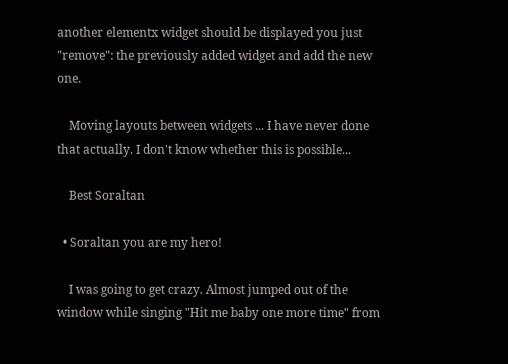another elementx widget should be displayed you just "remove": the previously added widget and add the new one.

    Moving layouts between widgets ... I have never done that actually. I don't know whether this is possible...

    Best Soraltan

  • Soraltan you are my hero!

    I was going to get crazy. Almost jumped out of the window while singing "Hit me baby one more time" from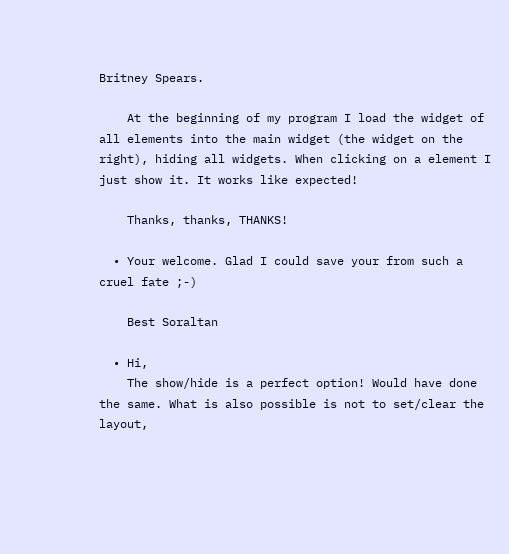Britney Spears.

    At the beginning of my program I load the widget of all elements into the main widget (the widget on the right), hiding all widgets. When clicking on a element I just show it. It works like expected!

    Thanks, thanks, THANKS!

  • Your welcome. Glad I could save your from such a cruel fate ;-)

    Best Soraltan

  • Hi,
    The show/hide is a perfect option! Would have done the same. What is also possible is not to set/clear the layout,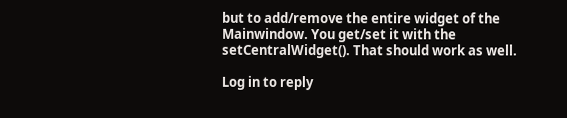but to add/remove the entire widget of the Mainwindow. You get/set it with the setCentralWidget(). That should work as well.

Log in to reply